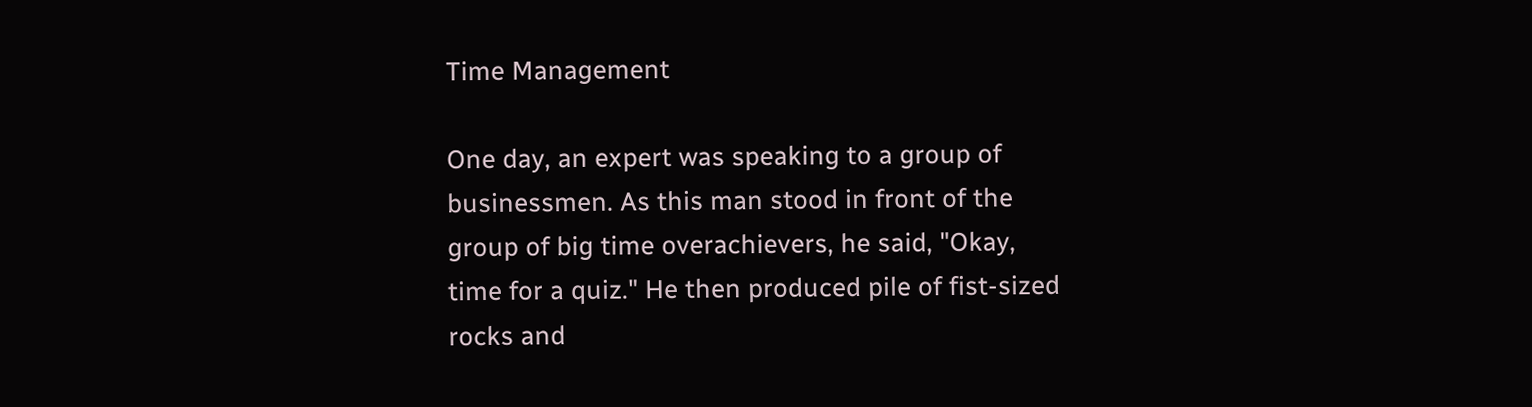Time Management

One day, an expert was speaking to a group of businessmen. As this man stood in front of the group of big time overachievers, he said, "Okay, time for a quiz." He then produced pile of fist-sized rocks and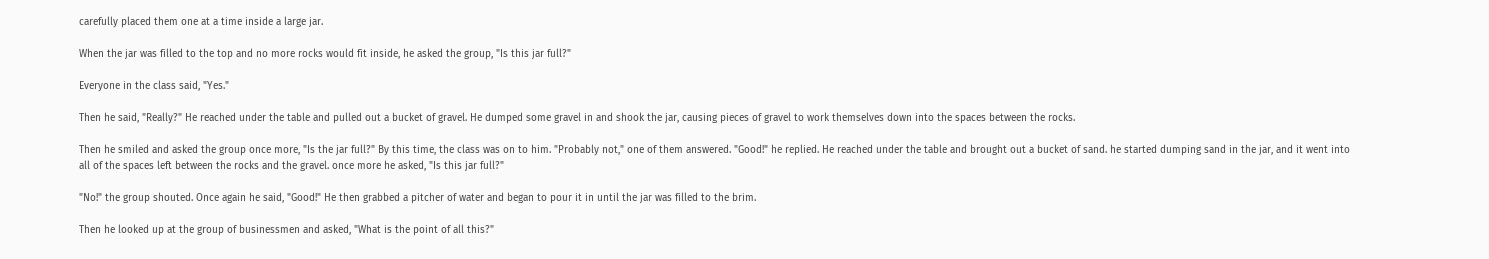carefully placed them one at a time inside a large jar.

When the jar was filled to the top and no more rocks would fit inside, he asked the group, "Is this jar full?"

Everyone in the class said, "Yes."

Then he said, "Really?" He reached under the table and pulled out a bucket of gravel. He dumped some gravel in and shook the jar, causing pieces of gravel to work themselves down into the spaces between the rocks.

Then he smiled and asked the group once more, "Is the jar full?" By this time, the class was on to him. "Probably not," one of them answered. "Good!" he replied. He reached under the table and brought out a bucket of sand. he started dumping sand in the jar, and it went into all of the spaces left between the rocks and the gravel. once more he asked, "Is this jar full?"

"No!" the group shouted. Once again he said, "Good!" He then grabbed a pitcher of water and began to pour it in until the jar was filled to the brim.

Then he looked up at the group of businessmen and asked, "What is the point of all this?"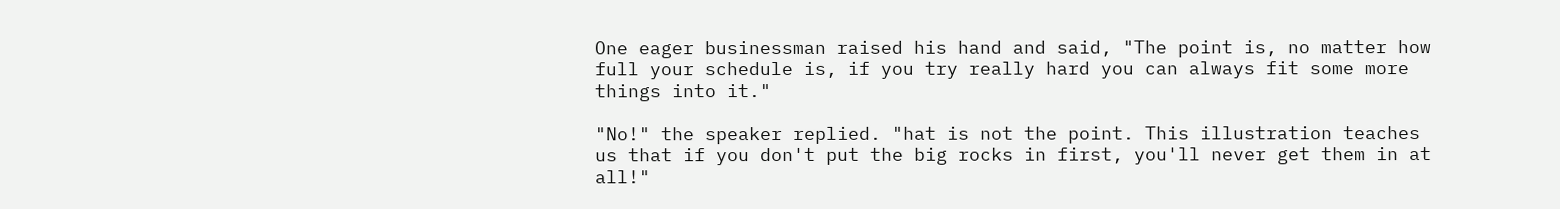One eager businessman raised his hand and said, "The point is, no matter how full your schedule is, if you try really hard you can always fit some more things into it."

"No!" the speaker replied. "hat is not the point. This illustration teaches us that if you don't put the big rocks in first, you'll never get them in at all!"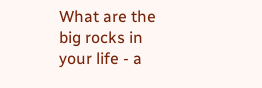What are the big rocks in your life - a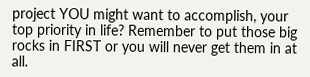project YOU might want to accomplish, your top priority in life? Remember to put those big rocks in FIRST or you will never get them in at all.